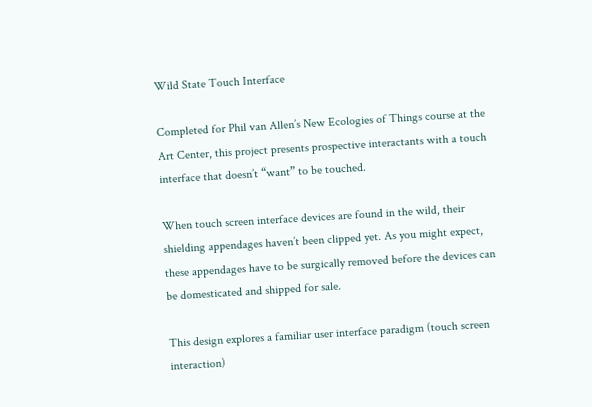Wild State Touch Interface

Completed for Phil van Allen’s New Ecologies of Things course at the Art Center, this project presents prospective interactants with a touch interface that doesn’t “want” to be touched.

When touch screen interface devices are found in the wild, their shielding appendages haven’t been clipped yet. As you might expect, these appendages have to be surgically removed before the devices can be domesticated and shipped for sale.

This design explores a familiar user interface paradigm (touch screen interaction)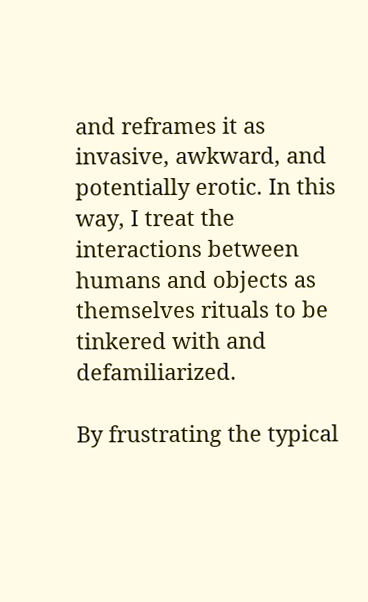and reframes it as invasive, awkward, and potentially erotic. In this way, I treat the interactions between humans and objects as themselves rituals to be tinkered with and defamiliarized.

By frustrating the typical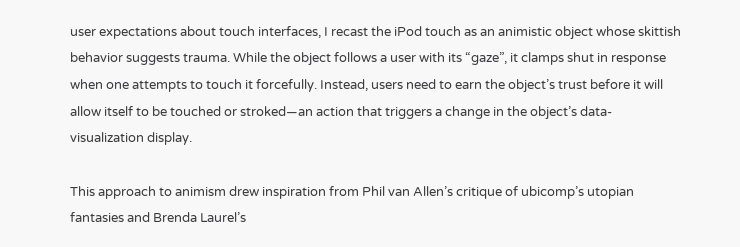user expectations about touch interfaces, I recast the iPod touch as an animistic object whose skittish behavior suggests trauma. While the object follows a user with its “gaze”, it clamps shut in response when one attempts to touch it forcefully. Instead, users need to earn the object’s trust before it will allow itself to be touched or stroked—an action that triggers a change in the object’s data-visualization display.

This approach to animism drew inspiration from Phil van Allen’s critique of ubicomp’s utopian fantasies and Brenda Laurel’s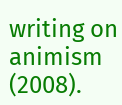writing on animism (2008).